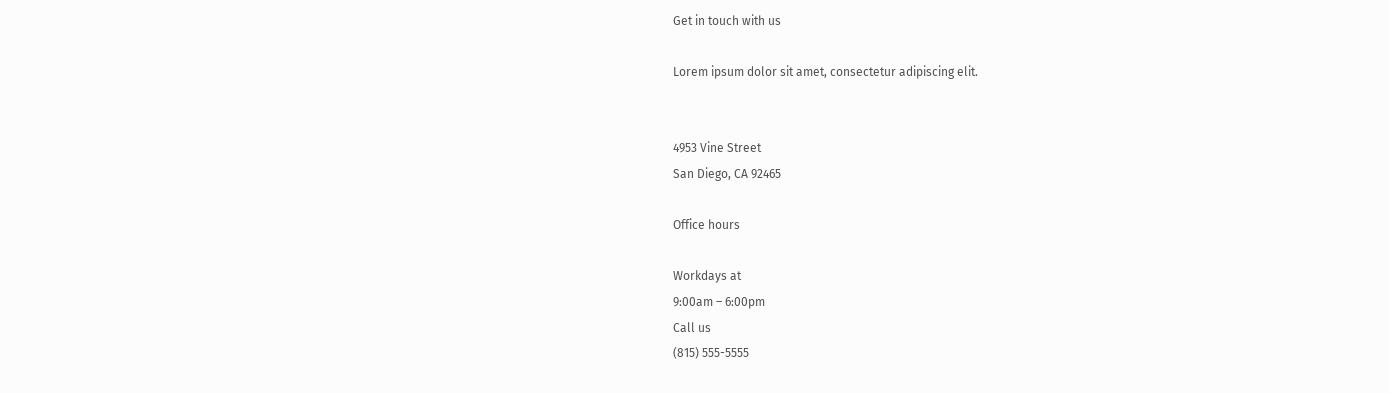Get in touch with us

Lorem ipsum dolor sit amet, consectetur adipiscing elit.


4953 Vine Street
San Diego, CA 92465

Office hours

Workdays at
9:00am – 6:00pm
Call us
(815) 555-5555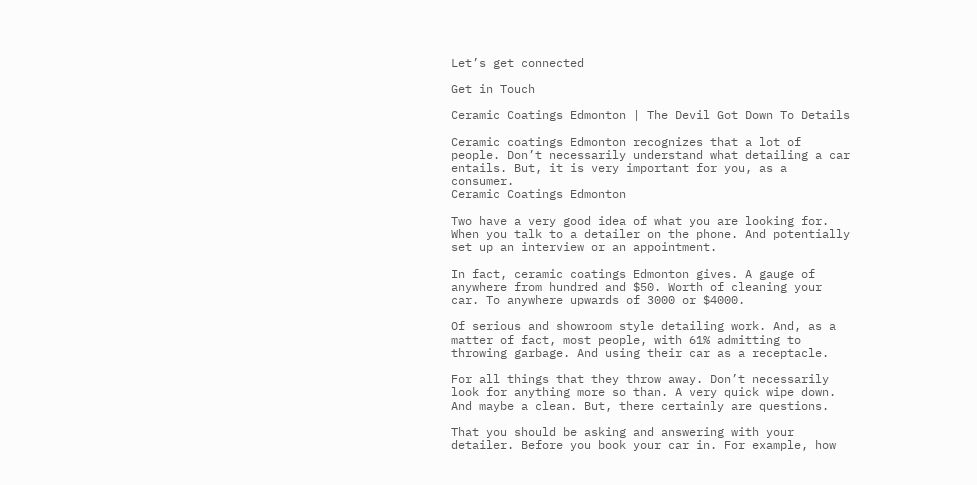Let’s get connected

Get in Touch

Ceramic Coatings Edmonton | The Devil Got Down To Details

Ceramic coatings Edmonton recognizes that a lot of people. Don’t necessarily understand what detailing a car entails. But, it is very important for you, as a consumer.
Ceramic Coatings Edmonton

Two have a very good idea of what you are looking for. When you talk to a detailer on the phone. And potentially set up an interview or an appointment.

In fact, ceramic coatings Edmonton gives. A gauge of anywhere from hundred and $50. Worth of cleaning your car. To anywhere upwards of 3000 or $4000.

Of serious and showroom style detailing work. And, as a matter of fact, most people, with 61% admitting to throwing garbage. And using their car as a receptacle.

For all things that they throw away. Don’t necessarily look for anything more so than. A very quick wipe down. And maybe a clean. But, there certainly are questions.

That you should be asking and answering with your detailer. Before you book your car in. For example, how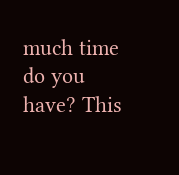much time do you have? This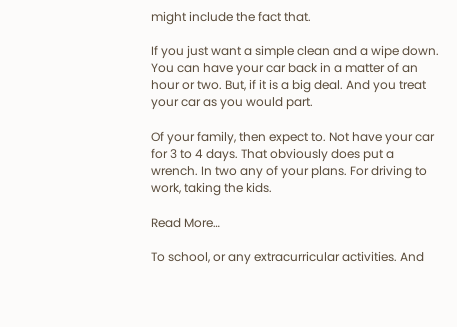might include the fact that.

If you just want a simple clean and a wipe down. You can have your car back in a matter of an hour or two. But, if it is a big deal. And you treat your car as you would part.

Of your family, then expect to. Not have your car for 3 to 4 days. That obviously does put a wrench. In two any of your plans. For driving to work, taking the kids.

Read More…

To school, or any extracurricular activities. And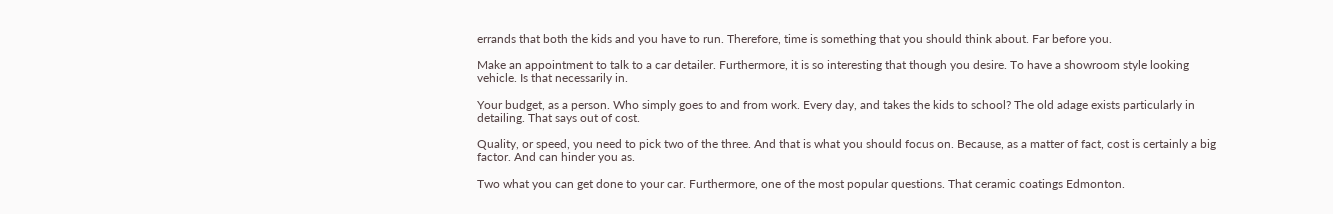errands that both the kids and you have to run. Therefore, time is something that you should think about. Far before you.

Make an appointment to talk to a car detailer. Furthermore, it is so interesting that though you desire. To have a showroom style looking vehicle. Is that necessarily in.

Your budget, as a person. Who simply goes to and from work. Every day, and takes the kids to school? The old adage exists particularly in detailing. That says out of cost.

Quality, or speed, you need to pick two of the three. And that is what you should focus on. Because, as a matter of fact, cost is certainly a big factor. And can hinder you as.

Two what you can get done to your car. Furthermore, one of the most popular questions. That ceramic coatings Edmonton.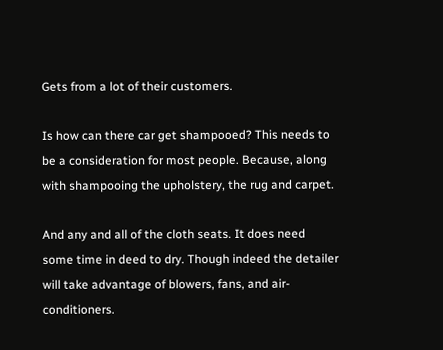Gets from a lot of their customers.

Is how can there car get shampooed? This needs to be a consideration for most people. Because, along with shampooing the upholstery, the rug and carpet.

And any and all of the cloth seats. It does need some time in deed to dry. Though indeed the detailer will take advantage of blowers, fans, and air-conditioners.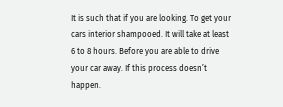It is such that if you are looking. To get your cars interior shampooed. It will take at least 6 to 8 hours. Before you are able to drive your car away. If this process doesn’t happen.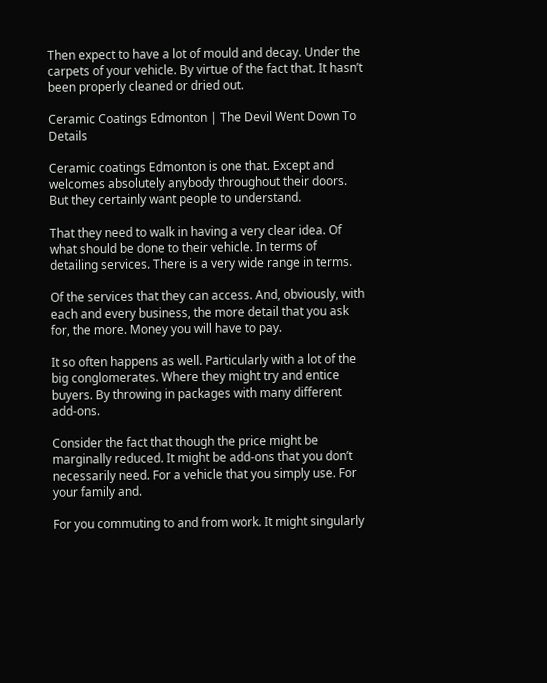Then expect to have a lot of mould and decay. Under the carpets of your vehicle. By virtue of the fact that. It hasn’t been properly cleaned or dried out.

Ceramic Coatings Edmonton | The Devil Went Down To Details

Ceramic coatings Edmonton is one that. Except and welcomes absolutely anybody throughout their doors. But they certainly want people to understand.

That they need to walk in having a very clear idea. Of what should be done to their vehicle. In terms of detailing services. There is a very wide range in terms.

Of the services that they can access. And, obviously, with each and every business, the more detail that you ask for, the more. Money you will have to pay.

It so often happens as well. Particularly with a lot of the big conglomerates. Where they might try and entice buyers. By throwing in packages with many different add-ons.

Consider the fact that though the price might be marginally reduced. It might be add-ons that you don’t necessarily need. For a vehicle that you simply use. For your family and.

For you commuting to and from work. It might singularly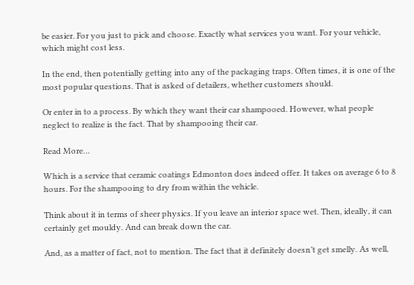be easier. For you just to pick and choose. Exactly what services you want. For your vehicle, which might cost less.

In the end, then potentially getting into any of the packaging traps. Often times, it is one of the most popular questions. That is asked of detailers, whether customers should.

Or enter in to a process. By which they want their car shampooed. However, what people neglect to realize is the fact. That by shampooing their car.

Read More…

Which is a service that ceramic coatings Edmonton does indeed offer. It takes on average 6 to 8 hours. For the shampooing to dry from within the vehicle.

Think about it in terms of sheer physics. If you leave an interior space wet. Then, ideally, it can certainly get mouldy. And can break down the car.

And, as a matter of fact, not to mention. The fact that it definitely doesn’t get smelly. As well,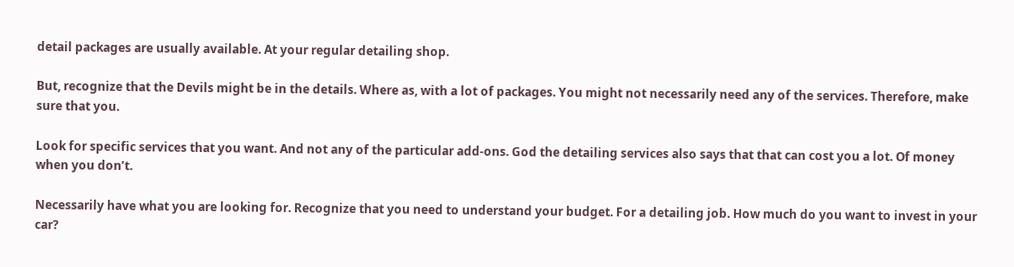detail packages are usually available. At your regular detailing shop.

But, recognize that the Devils might be in the details. Where as, with a lot of packages. You might not necessarily need any of the services. Therefore, make sure that you.

Look for specific services that you want. And not any of the particular add-ons. God the detailing services also says that that can cost you a lot. Of money when you don’t.

Necessarily have what you are looking for. Recognize that you need to understand your budget. For a detailing job. How much do you want to invest in your car?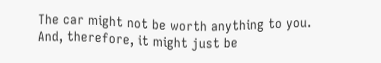The car might not be worth anything to you. And, therefore, it might just be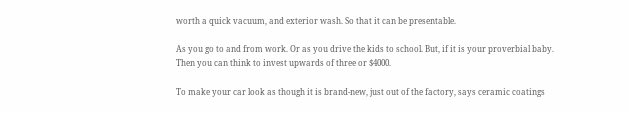worth a quick vacuum, and exterior wash. So that it can be presentable.

As you go to and from work. Or as you drive the kids to school. But, if it is your proverbial baby. Then you can think to invest upwards of three or $4000.

To make your car look as though it is brand-new, just out of the factory, says ceramic coatings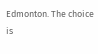Edmonton. The choice is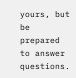yours, but be prepared to answer questions.